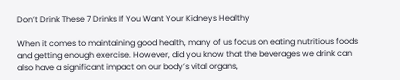Don’t Drink These 7 Drinks If You Want Your Kidneys Healthy

When it comes to maintaining good health, many of us focus on eating nutritious foods and getting enough exercise. However, did you know that the beverages we drink can also have a significant impact on our body’s vital organs,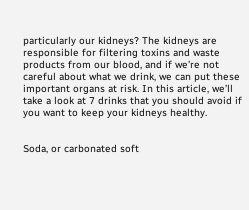particularly our kidneys? The kidneys are responsible for filtering toxins and waste products from our blood, and if we’re not careful about what we drink, we can put these important organs at risk. In this article, we’ll take a look at 7 drinks that you should avoid if you want to keep your kidneys healthy.


Soda, or carbonated soft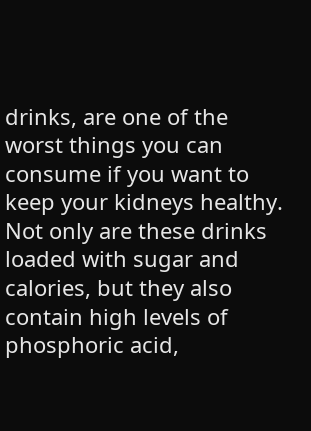drinks, are one of the worst things you can consume if you want to keep your kidneys healthy. Not only are these drinks loaded with sugar and calories, but they also contain high levels of phosphoric acid,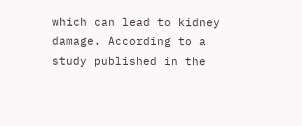which can lead to kidney damage. According to a study published in the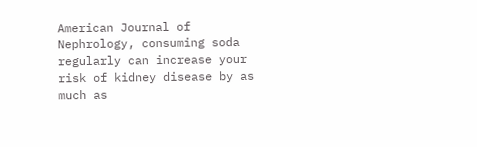American Journal of Nephrology, consuming soda regularly can increase your risk of kidney disease by as much as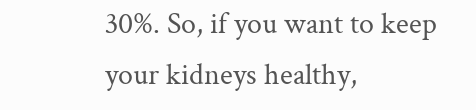30%. So, if you want to keep your kidneys healthy,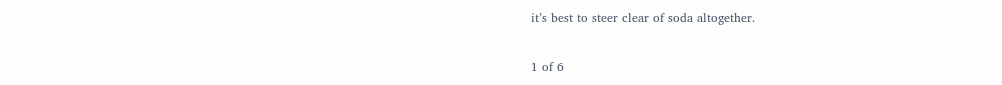it’s best to steer clear of soda altogether.

1 of 6